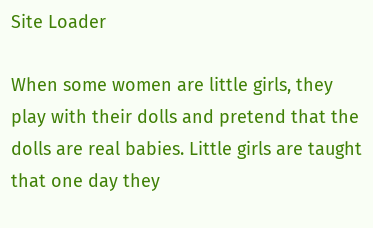Site Loader

When some women are little girls, they play with their dolls and pretend that the dolls are real babies. Little girls are taught that one day they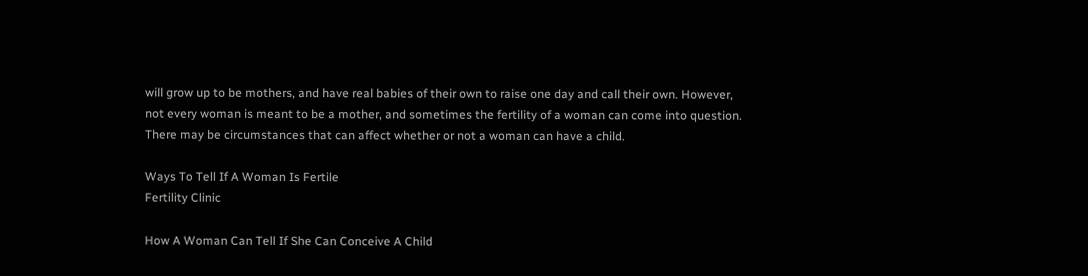will grow up to be mothers, and have real babies of their own to raise one day and call their own. However, not every woman is meant to be a mother, and sometimes the fertility of a woman can come into question. There may be circumstances that can affect whether or not a woman can have a child.

Ways To Tell If A Woman Is Fertile
Fertility Clinic

How A Woman Can Tell If She Can Conceive A Child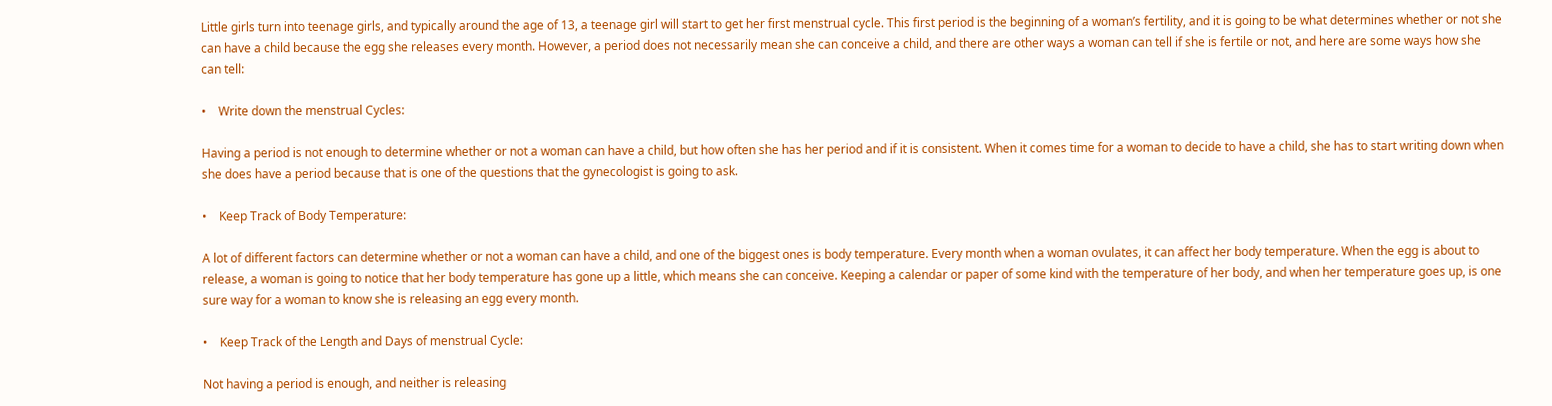Little girls turn into teenage girls, and typically around the age of 13, a teenage girl will start to get her first menstrual cycle. This first period is the beginning of a woman’s fertility, and it is going to be what determines whether or not she can have a child because the egg she releases every month. However, a period does not necessarily mean she can conceive a child, and there are other ways a woman can tell if she is fertile or not, and here are some ways how she can tell:

•    Write down the menstrual Cycles:

Having a period is not enough to determine whether or not a woman can have a child, but how often she has her period and if it is consistent. When it comes time for a woman to decide to have a child, she has to start writing down when she does have a period because that is one of the questions that the gynecologist is going to ask.

•    Keep Track of Body Temperature:

A lot of different factors can determine whether or not a woman can have a child, and one of the biggest ones is body temperature. Every month when a woman ovulates, it can affect her body temperature. When the egg is about to release, a woman is going to notice that her body temperature has gone up a little, which means she can conceive. Keeping a calendar or paper of some kind with the temperature of her body, and when her temperature goes up, is one sure way for a woman to know she is releasing an egg every month.

•    Keep Track of the Length and Days of menstrual Cycle:

Not having a period is enough, and neither is releasing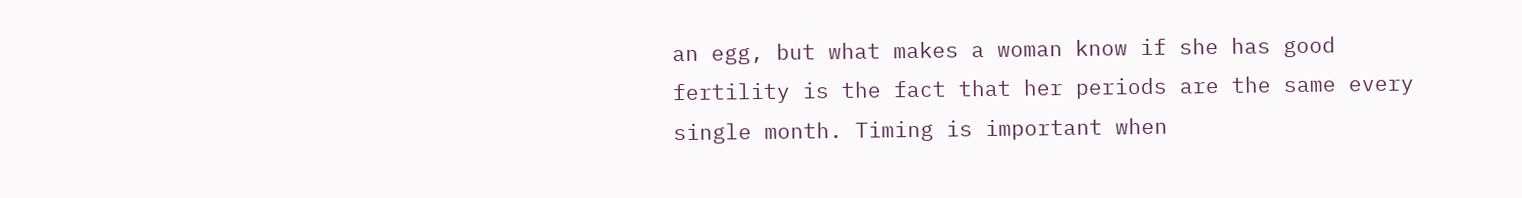an egg, but what makes a woman know if she has good fertility is the fact that her periods are the same every single month. Timing is important when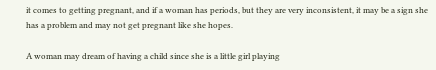it comes to getting pregnant, and if a woman has periods, but they are very inconsistent, it may be a sign she has a problem and may not get pregnant like she hopes.

A woman may dream of having a child since she is a little girl playing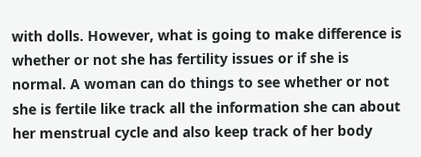with dolls. However, what is going to make difference is whether or not she has fertility issues or if she is normal. A woman can do things to see whether or not she is fertile like track all the information she can about her menstrual cycle and also keep track of her body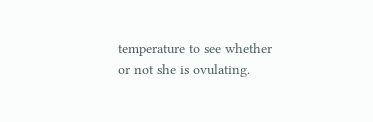temperature to see whether or not she is ovulating.